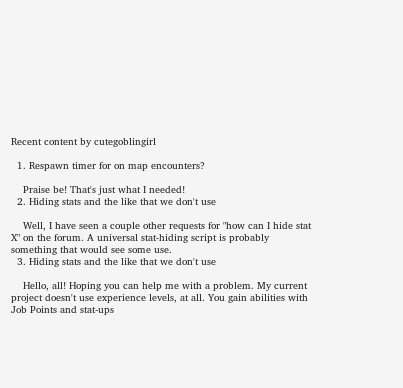Recent content by cutegoblingirl

  1. Respawn timer for on map encounters?

    Praise be! That's just what I needed!
  2. Hiding stats and the like that we don't use

    Well, I have seen a couple other requests for "how can I hide stat X" on the forum. A universal stat-hiding script is probably something that would see some use.
  3. Hiding stats and the like that we don't use

    Hello, all! Hoping you can help me with a problem. My current project doesn't use experience levels, at all. You gain abilities with Job Points and stat-ups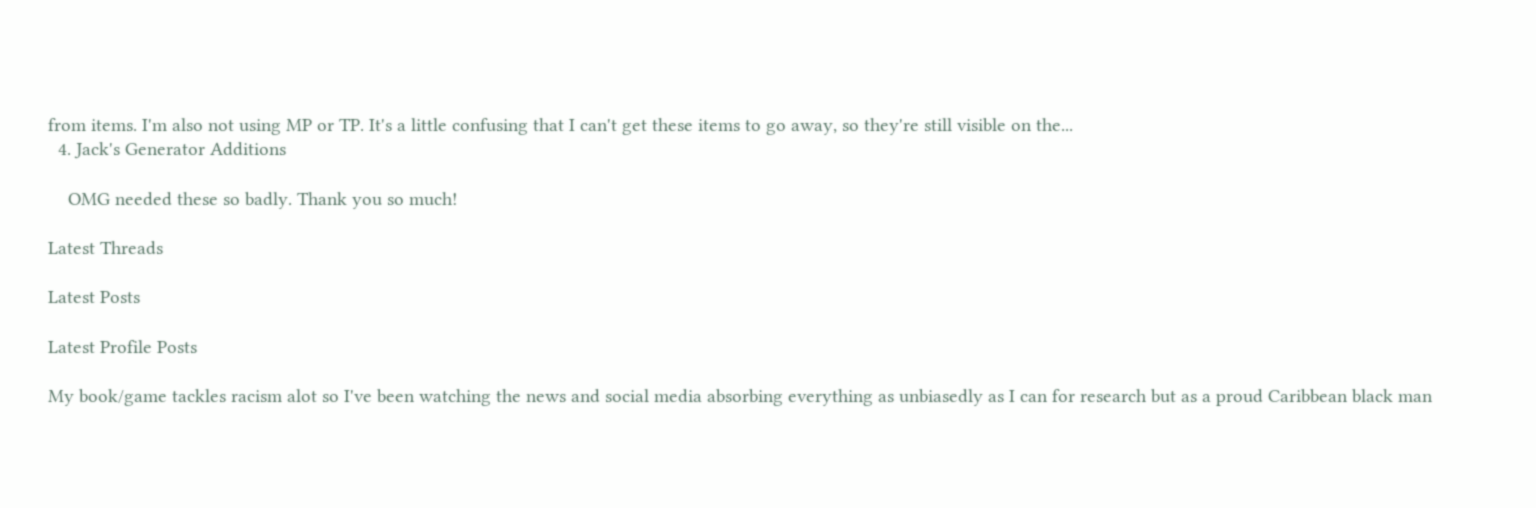from items. I'm also not using MP or TP. It's a little confusing that I can't get these items to go away, so they're still visible on the...
  4. Jack's Generator Additions

    OMG needed these so badly. Thank you so much!

Latest Threads

Latest Posts

Latest Profile Posts

My book/game tackles racism alot so I've been watching the news and social media absorbing everything as unbiasedly as I can for research but as a proud Caribbean black man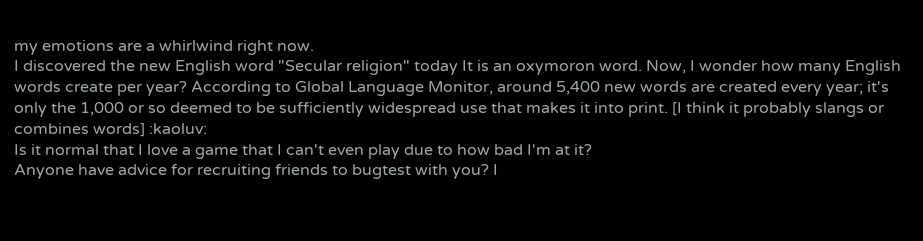my emotions are a whirlwind right now.
I discovered the new English word "Secular religion" today It is an oxymoron word. Now, I wonder how many English words create per year? According to Global Language Monitor, around 5,400 new words are created every year; it's only the 1,000 or so deemed to be sufficiently widespread use that makes it into print. [I think it probably slangs or combines words] :kaoluv:
Is it normal that I love a game that I can't even play due to how bad I'm at it?
Anyone have advice for recruiting friends to bugtest with you? I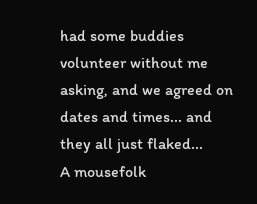had some buddies volunteer without me asking, and we agreed on dates and times... and they all just flaked...
A mousefolk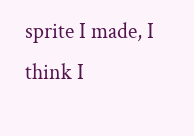sprite I made, I think I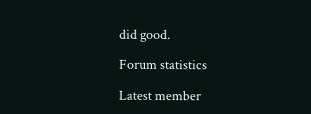did good.

Forum statistics

Latest member